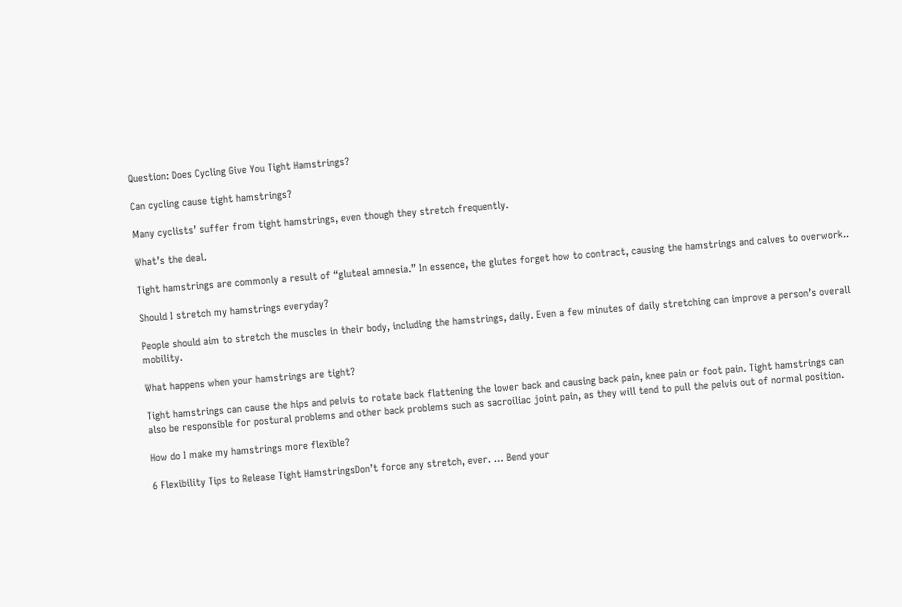Question: Does Cycling Give You Tight Hamstrings?

Can cycling cause tight hamstrings?

Many cyclists’ suffer from tight hamstrings, even though they stretch frequently.

What’s the deal.

Tight hamstrings are commonly a result of “gluteal amnesia.” In essence, the glutes forget how to contract, causing the hamstrings and calves to overwork..

Should I stretch my hamstrings everyday?

People should aim to stretch the muscles in their body, including the hamstrings, daily. Even a few minutes of daily stretching can improve a person’s overall mobility.

What happens when your hamstrings are tight?

Tight hamstrings can cause the hips and pelvis to rotate back flattening the lower back and causing back pain, knee pain or foot pain. Tight hamstrings can also be responsible for postural problems and other back problems such as sacroiliac joint pain, as they will tend to pull the pelvis out of normal position.

How do I make my hamstrings more flexible?

6 Flexibility Tips to Release Tight HamstringsDon’t force any stretch, ever. … Bend your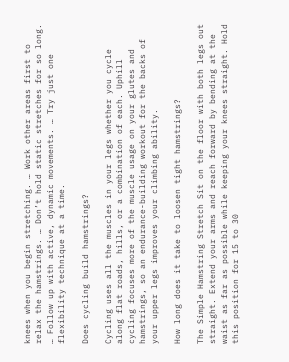knees when you begin stretching. … Work other areas first to relax the hamstrings. … Don’t hold static stretches for so long. … Follow up with active, dynamic movements. … Try just one flexibility technique at a time.

Does cycling build hamstrings?

Cycling uses all the muscles in your legs whether you cycle along flat roads, hills, or a combination of each. Uphill cycling focuses more of the muscle usage on your glutes and hamstrings, so an endurance-building workout for the backs of your upper legs improves your climbing ability.

How long does it take to loosen tight hamstrings?

The Simple Hamstring Stretch Sit on the floor with both legs out straight. Extend your arms and reach forward by bending at the waist as far as possible while keeping your knees straight. Hold this position for 15 to 30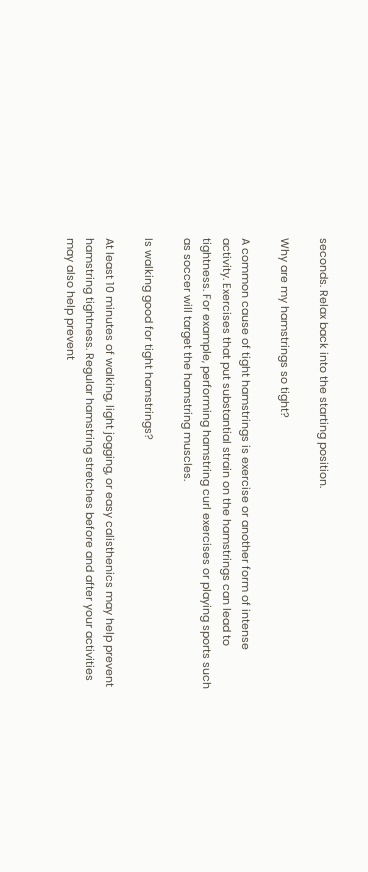seconds. Relax back into the starting position.

Why are my hamstrings so tight?

A common cause of tight hamstrings is exercise or another form of intense activity. Exercises that put substantial strain on the hamstrings can lead to tightness. For example, performing hamstring curl exercises or playing sports such as soccer will target the hamstring muscles.

Is walking good for tight hamstrings?

At least 10 minutes of walking, light jogging, or easy calisthenics may help prevent hamstring tightness. Regular hamstring stretches before and after your activities may also help prevent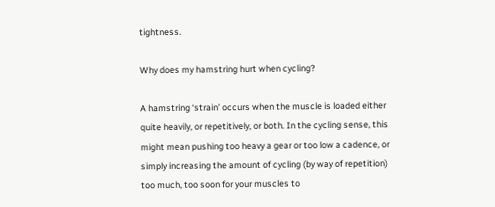tightness.

Why does my hamstring hurt when cycling?

A hamstring ‘strain’ occurs when the muscle is loaded either quite heavily, or repetitively, or both. In the cycling sense, this might mean pushing too heavy a gear or too low a cadence, or simply increasing the amount of cycling (by way of repetition) too much, too soon for your muscles to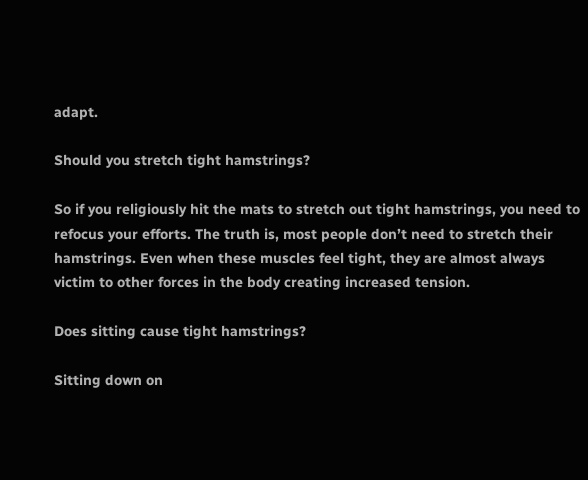adapt.

Should you stretch tight hamstrings?

So if you religiously hit the mats to stretch out tight hamstrings, you need to refocus your efforts. The truth is, most people don’t need to stretch their hamstrings. Even when these muscles feel tight, they are almost always victim to other forces in the body creating increased tension.

Does sitting cause tight hamstrings?

Sitting down on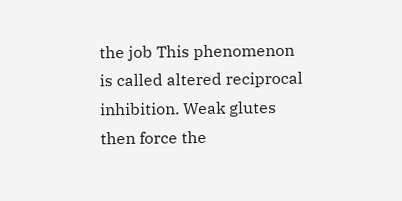the job This phenomenon is called altered reciprocal inhibition. Weak glutes then force the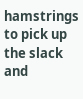hamstrings to pick up the slack and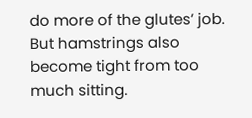do more of the glutes’ job. But hamstrings also become tight from too much sitting.